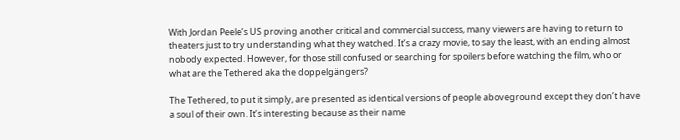With Jordan Peele’s US proving another critical and commercial success, many viewers are having to return to theaters just to try understanding what they watched. It’s a crazy movie, to say the least, with an ending almost nobody expected. However, for those still confused or searching for spoilers before watching the film, who or what are the Tethered aka the doppelgängers?

The Tethered, to put it simply, are presented as identical versions of people aboveground except they don’t have a soul of their own. It’s interesting because as their name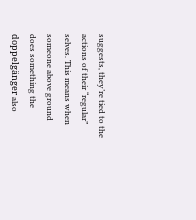suggests, they’re tied to the actions of their “regular” selves. This means when someone above ground does something the doppelgänger also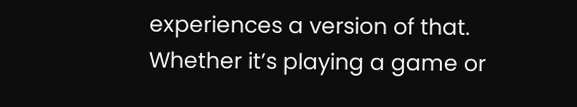experiences a version of that. Whether it’s playing a game or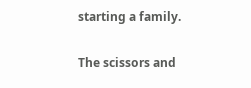starting a family.

The scissors and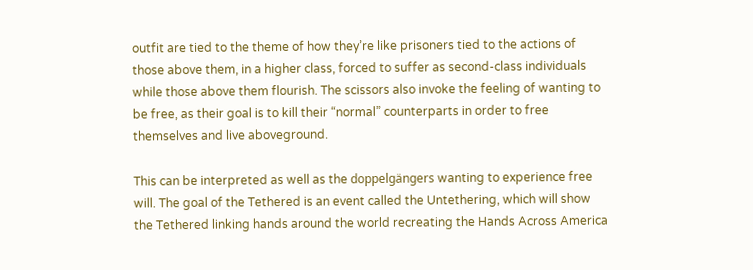outfit are tied to the theme of how they’re like prisoners tied to the actions of those above them, in a higher class, forced to suffer as second-class individuals while those above them flourish. The scissors also invoke the feeling of wanting to be free, as their goal is to kill their “normal” counterparts in order to free themselves and live aboveground.

This can be interpreted as well as the doppelgängers wanting to experience free will. The goal of the Tethered is an event called the Untethering, which will show the Tethered linking hands around the world recreating the Hands Across America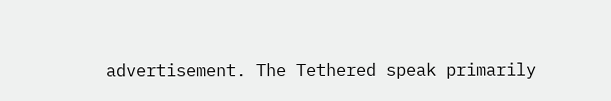advertisement. The Tethered speak primarily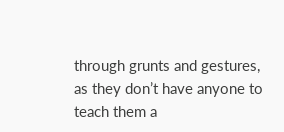through grunts and gestures, as they don’t have anyone to teach them a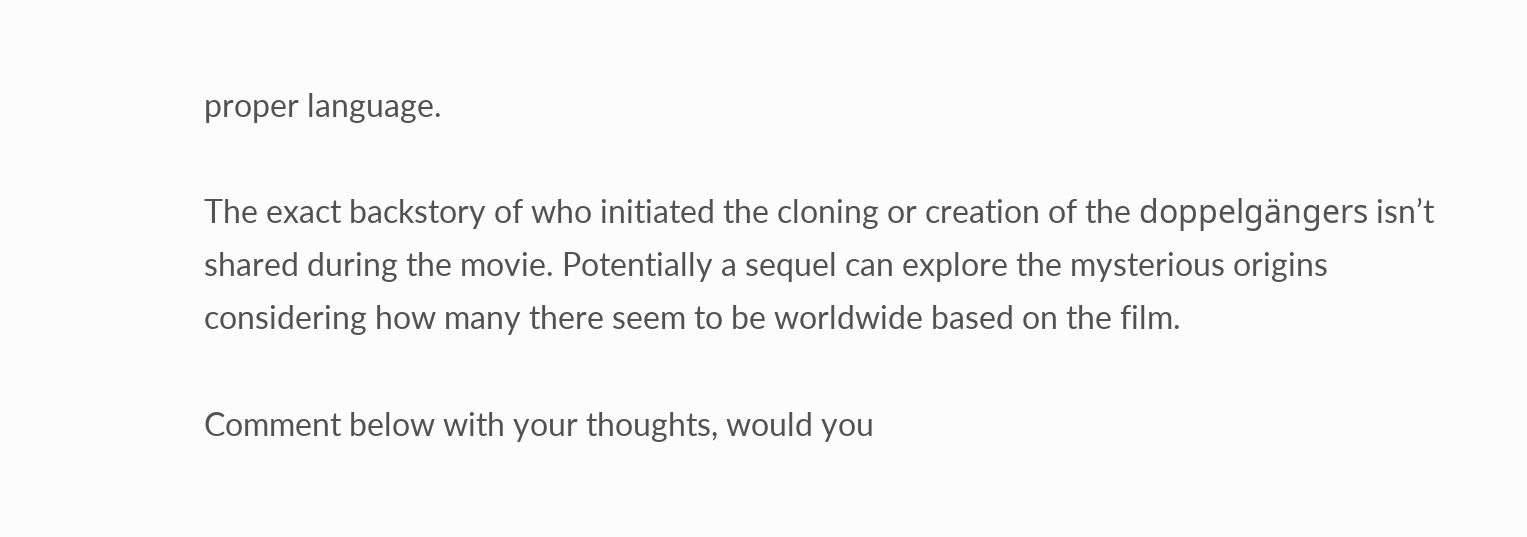proper language.

The exact backstory of who initiated the cloning or creation of the doppelgängers isn’t shared during the movie. Potentially a sequel can explore the mysterious origins considering how many there seem to be worldwide based on the film.

Comment below with your thoughts, would you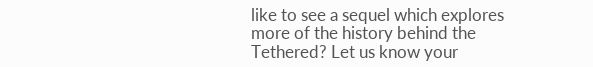like to see a sequel which explores more of the history behind the Tethered? Let us know your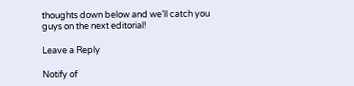thoughts down below and we’ll catch you guys on the next editorial!

Leave a Reply

Notify of